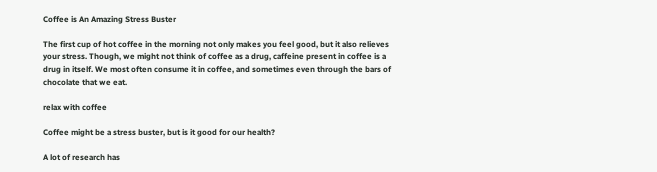Coffee is An Amazing Stress Buster

The first cup of hot coffee in the morning not only makes you feel good, but it also relieves your stress. Though, we might not think of coffee as a drug, caffeine present in coffee is a drug in itself. We most often consume it in coffee, and sometimes even through the bars of chocolate that we eat.

relax with coffee

Coffee might be a stress buster, but is it good for our health?

A lot of research has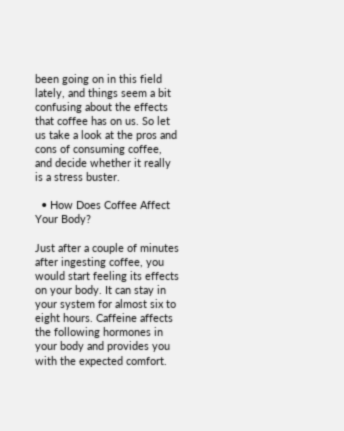been going on in this field lately, and things seem a bit confusing about the effects that coffee has on us. So let us take a look at the pros and cons of consuming coffee, and decide whether it really is a stress buster.

  • How Does Coffee Affect Your Body?

Just after a couple of minutes after ingesting coffee, you would start feeling its effects on your body. It can stay in your system for almost six to eight hours. Caffeine affects the following hormones in your body and provides you with the expected comfort.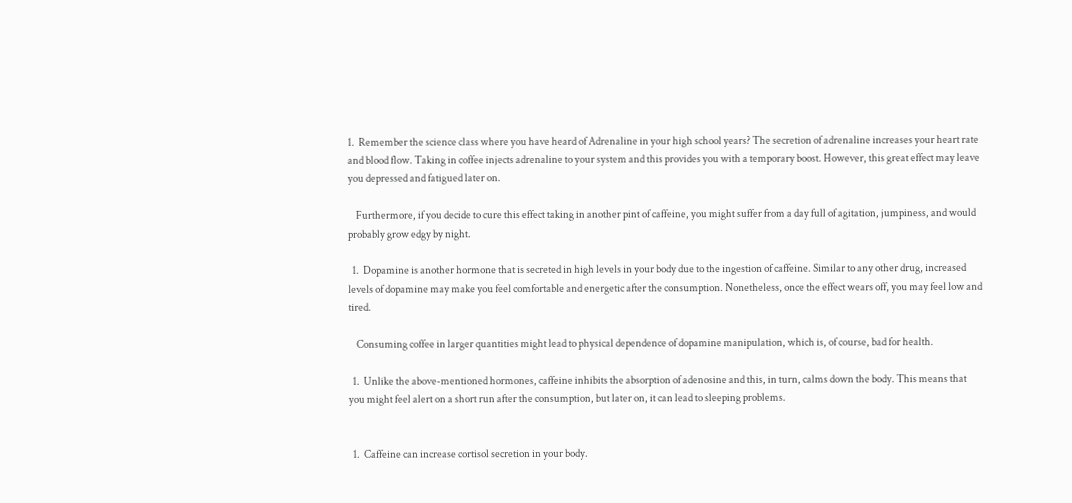1.  Remember the science class where you have heard of Adrenaline in your high school years? The secretion of adrenaline increases your heart rate and blood flow. Taking in coffee injects adrenaline to your system and this provides you with a temporary boost. However, this great effect may leave you depressed and fatigued later on.

    Furthermore, if you decide to cure this effect taking in another pint of caffeine, you might suffer from a day full of agitation, jumpiness, and would probably grow edgy by night.

  1.  Dopamine is another hormone that is secreted in high levels in your body due to the ingestion of caffeine. Similar to any other drug, increased levels of dopamine may make you feel comfortable and energetic after the consumption. Nonetheless, once the effect wears off, you may feel low and tired.

    Consuming coffee in larger quantities might lead to physical dependence of dopamine manipulation, which is, of course, bad for health.

  1.  Unlike the above-mentioned hormones, caffeine inhibits the absorption of adenosine and this, in turn, calms down the body. This means that you might feel alert on a short run after the consumption, but later on, it can lead to sleeping problems.


  1.  Caffeine can increase cortisol secretion in your body.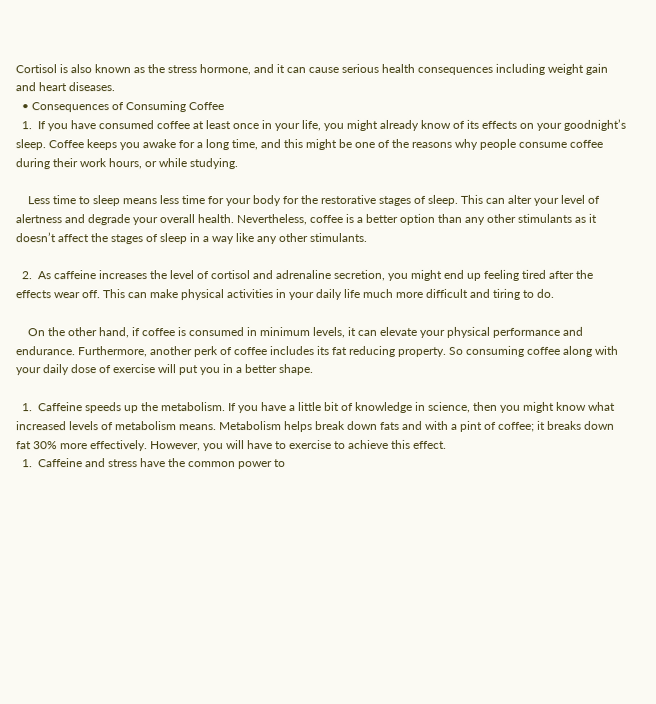Cortisol is also known as the stress hormone, and it can cause serious health consequences including weight gain and heart diseases.
  • Consequences of Consuming Coffee
  1.  If you have consumed coffee at least once in your life, you might already know of its effects on your goodnight’s sleep. Coffee keeps you awake for a long time, and this might be one of the reasons why people consume coffee during their work hours, or while studying.

    Less time to sleep means less time for your body for the restorative stages of sleep. This can alter your level of alertness and degrade your overall health. Nevertheless, coffee is a better option than any other stimulants as it doesn’t affect the stages of sleep in a way like any other stimulants.

  2.  As caffeine increases the level of cortisol and adrenaline secretion, you might end up feeling tired after the effects wear off. This can make physical activities in your daily life much more difficult and tiring to do.

    On the other hand, if coffee is consumed in minimum levels, it can elevate your physical performance and endurance. Furthermore, another perk of coffee includes its fat reducing property. So consuming coffee along with your daily dose of exercise will put you in a better shape.

  1.  Caffeine speeds up the metabolism. If you have a little bit of knowledge in science, then you might know what increased levels of metabolism means. Metabolism helps break down fats and with a pint of coffee; it breaks down fat 30% more effectively. However, you will have to exercise to achieve this effect.
  1.  Caffeine and stress have the common power to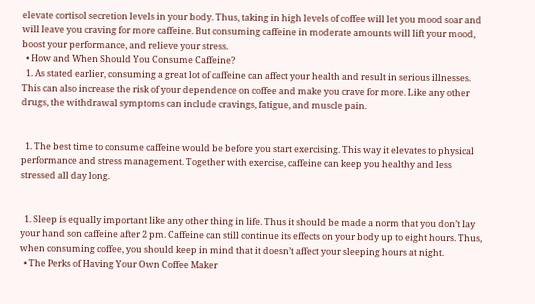elevate cortisol secretion levels in your body. Thus, taking in high levels of coffee will let you mood soar and will leave you craving for more caffeine. But consuming caffeine in moderate amounts will lift your mood, boost your performance, and relieve your stress.
  • How and When Should You Consume Caffeine?
  1. As stated earlier, consuming a great lot of caffeine can affect your health and result in serious illnesses. This can also increase the risk of your dependence on coffee and make you crave for more. Like any other drugs, the withdrawal symptoms can include cravings, fatigue, and muscle pain.


  1. The best time to consume caffeine would be before you start exercising. This way it elevates to physical performance and stress management. Together with exercise, caffeine can keep you healthy and less stressed all day long.


  1. Sleep is equally important like any other thing in life. Thus it should be made a norm that you don’t lay your hand son caffeine after 2 pm. Caffeine can still continue its effects on your body up to eight hours. Thus, when consuming coffee, you should keep in mind that it doesn’t affect your sleeping hours at night.
  • The Perks of Having Your Own Coffee Maker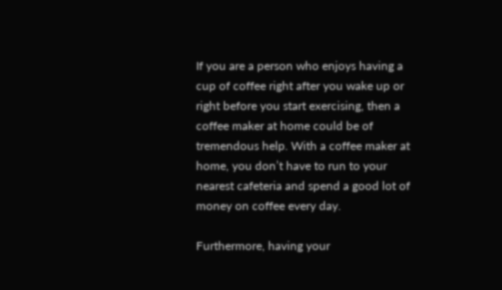If you are a person who enjoys having a cup of coffee right after you wake up or right before you start exercising, then a coffee maker at home could be of tremendous help. With a coffee maker at home, you don’t have to run to your nearest cafeteria and spend a good lot of money on coffee every day.

Furthermore, having your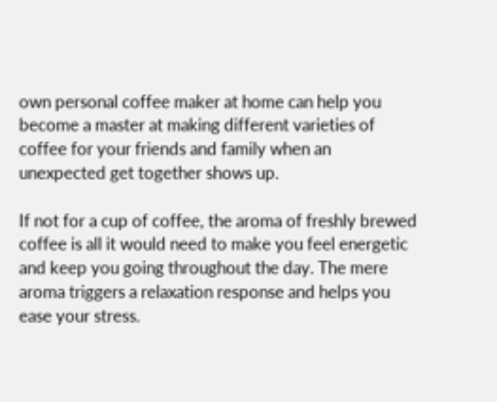own personal coffee maker at home can help you become a master at making different varieties of coffee for your friends and family when an unexpected get together shows up.

If not for a cup of coffee, the aroma of freshly brewed coffee is all it would need to make you feel energetic and keep you going throughout the day. The mere aroma triggers a relaxation response and helps you ease your stress.